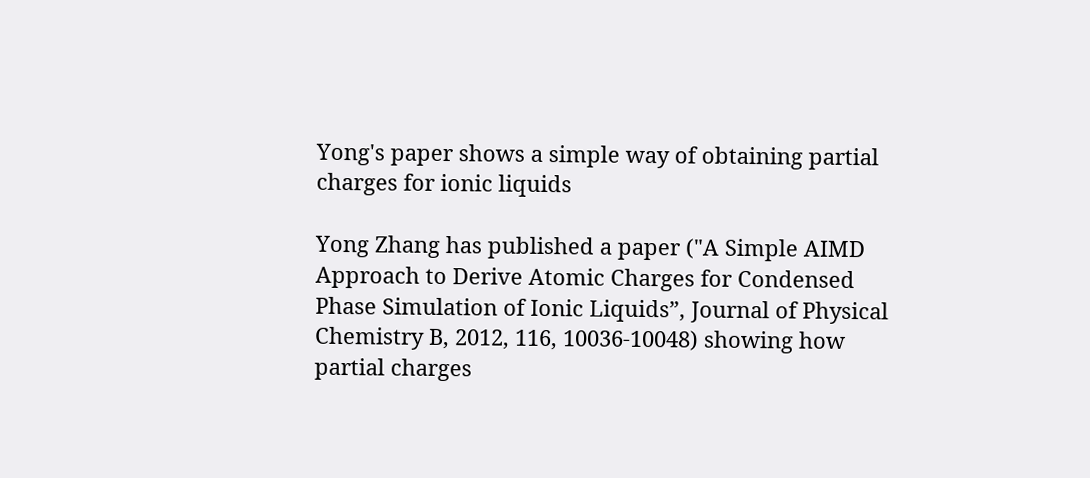Yong's paper shows a simple way of obtaining partial charges for ionic liquids

Yong Zhang has published a paper ("A Simple AIMD Approach to Derive Atomic Charges for Condensed Phase Simulation of Ionic Liquids”, Journal of Physical Chemistry B, 2012, 116, 10036-10048) showing how partial charges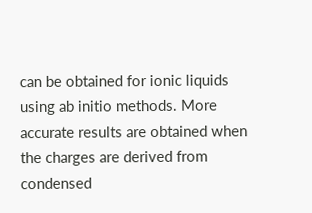can be obtained for ionic liquids using ab initio methods. More accurate results are obtained when the charges are derived from condensed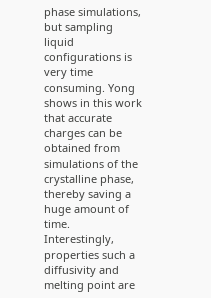phase simulations, but sampling liquid configurations is very time consuming. Yong shows in this work that accurate charges can be obtained from simulations of the crystalline phase, thereby saving a huge amount of time. Interestingly, properties such a diffusivity and melting point are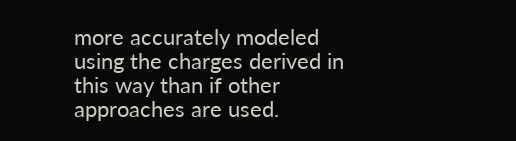more accurately modeled using the charges derived in this way than if other approaches are used.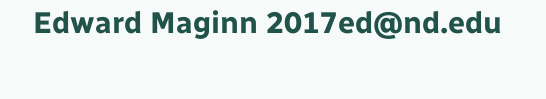Edward Maginn 2017ed@nd.edu